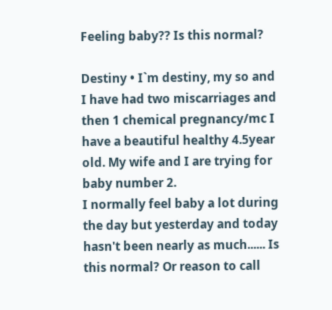Feeling baby?? Is this normal?

Destiny • I`m destiny, my so and I have had two miscarriages and then 1 chemical pregnancy/mc I have a beautiful healthy 4.5year old. My wife and I are trying for baby number 2.
I normally feel baby a lot during the day but yesterday and today hasn't been nearly as much...... Is this normal? Or reason to call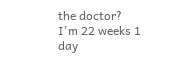the doctor? I'm 22 weeks 1 day